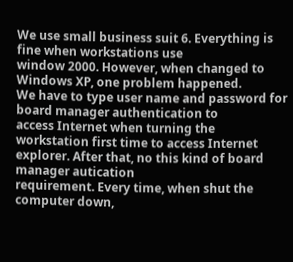We use small business suit 6. Everything is fine when workstations use
window 2000. However, when changed to Windows XP, one problem happened.
We have to type user name and password for board manager authentication to
access Internet when turning the workstation first time to access Internet
explorer. After that, no this kind of board manager autication
requirement. Every time, when shut the computer down,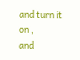and turn it on ,
and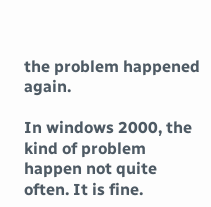the problem happened again.

In windows 2000, the kind of problem happen not quite often. It is fine.